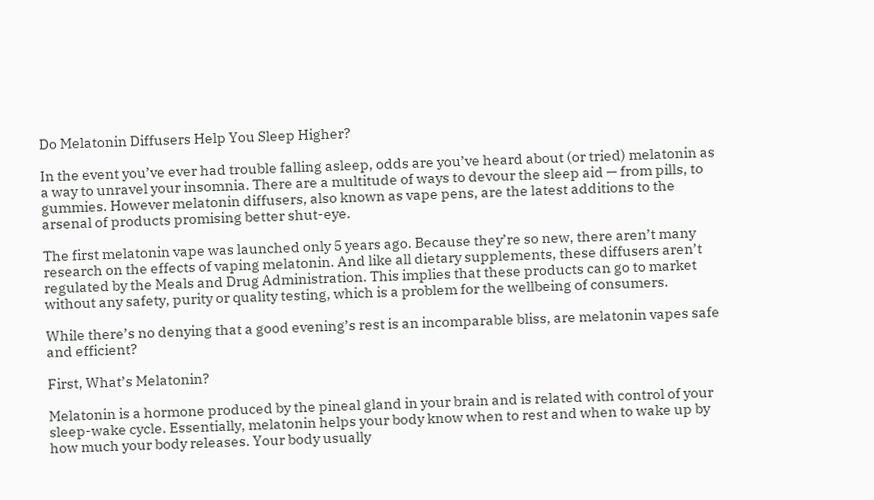Do Melatonin Diffusers Help You Sleep Higher?

In the event you’ve ever had trouble falling asleep, odds are you’ve heard about (or tried) melatonin as a way to unravel your insomnia. There are a multitude of ways to devour the sleep aid — from pills, to gummies. However melatonin diffusers, also known as vape pens, are the latest additions to the arsenal of products promising better shut-eye.

The first melatonin vape was launched only 5 years ago. Because they’re so new, there aren’t many research on the effects of vaping melatonin. And like all dietary supplements, these diffusers aren’t regulated by the Meals and Drug Administration. This implies that these products can go to market without any safety, purity or quality testing, which is a problem for the wellbeing of consumers.

While there’s no denying that a good evening’s rest is an incomparable bliss, are melatonin vapes safe and efficient?

First, What’s Melatonin?

Melatonin is a hormone produced by the pineal gland in your brain and is related with control of your sleep-wake cycle. Essentially, melatonin helps your body know when to rest and when to wake up by how much your body releases. Your body usually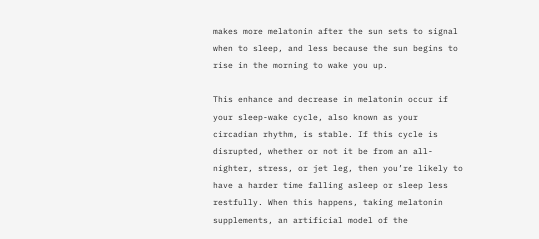makes more melatonin after the sun sets to signal when to sleep, and less because the sun begins to rise in the morning to wake you up.

This enhance and decrease in melatonin occur if your sleep-wake cycle, also known as your circadian rhythm, is stable. If this cycle is disrupted, whether or not it be from an all-nighter, stress, or jet leg, then you’re likely to have a harder time falling asleep or sleep less restfully. When this happens, taking melatonin supplements, an artificial model of the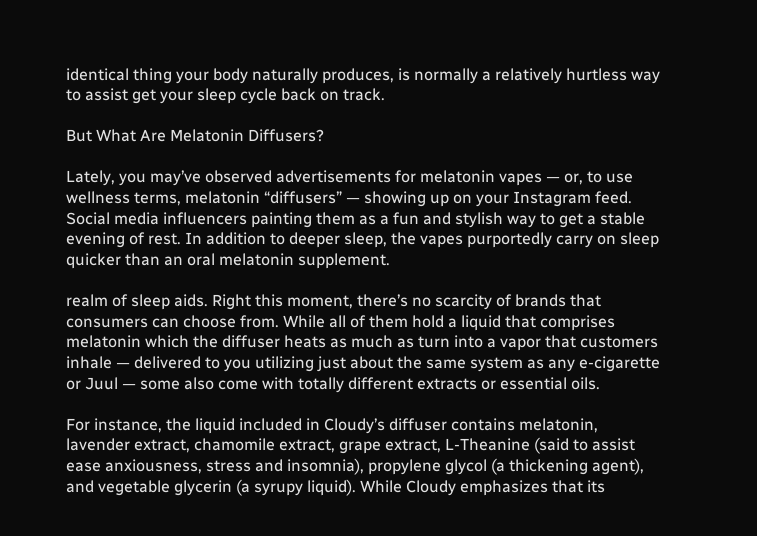identical thing your body naturally produces, is normally a relatively hurtless way to assist get your sleep cycle back on track.

But What Are Melatonin Diffusers?

Lately, you may’ve observed advertisements for melatonin vapes — or, to use wellness terms, melatonin “diffusers” — showing up on your Instagram feed. Social media influencers painting them as a fun and stylish way to get a stable evening of rest. In addition to deeper sleep, the vapes purportedly carry on sleep quicker than an oral melatonin supplement.

realm of sleep aids. Right this moment, there’s no scarcity of brands that consumers can choose from. While all of them hold a liquid that comprises melatonin which the diffuser heats as much as turn into a vapor that customers inhale — delivered to you utilizing just about the same system as any e-cigarette or Juul — some also come with totally different extracts or essential oils.

For instance, the liquid included in Cloudy’s diffuser contains melatonin, lavender extract, chamomile extract, grape extract, L-Theanine (said to assist ease anxiousness, stress and insomnia), propylene glycol (a thickening agent), and vegetable glycerin (a syrupy liquid). While Cloudy emphasizes that its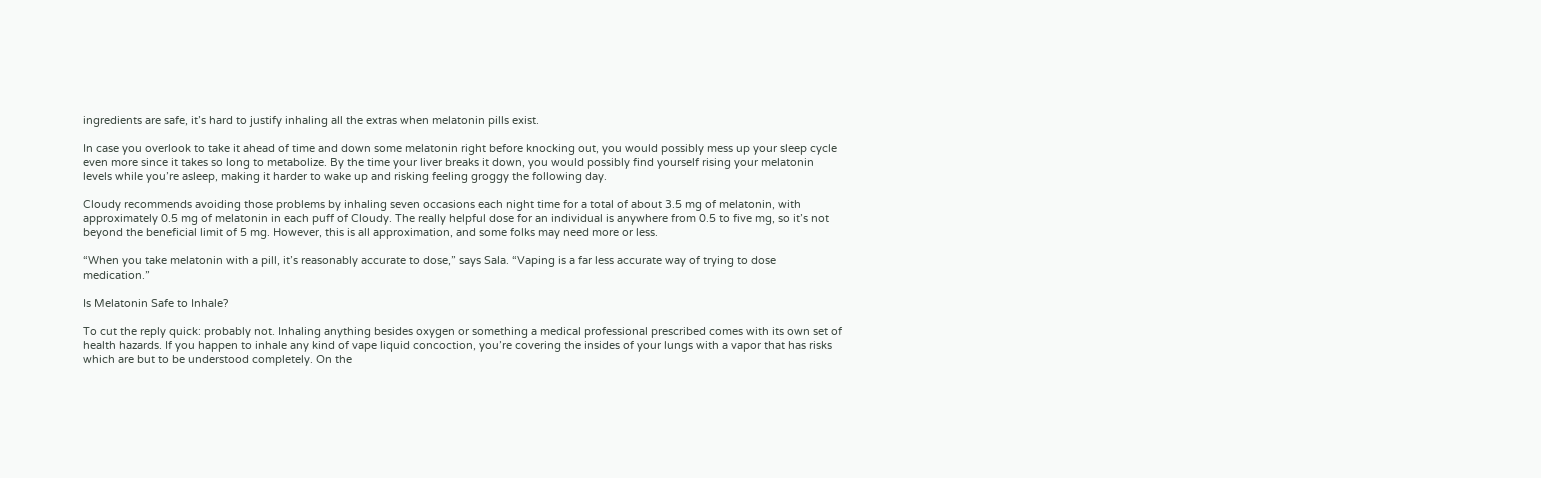ingredients are safe, it’s hard to justify inhaling all the extras when melatonin pills exist.

In case you overlook to take it ahead of time and down some melatonin right before knocking out, you would possibly mess up your sleep cycle even more since it takes so long to metabolize. By the time your liver breaks it down, you would possibly find yourself rising your melatonin levels while you’re asleep, making it harder to wake up and risking feeling groggy the following day.

Cloudy recommends avoiding those problems by inhaling seven occasions each night time for a total of about 3.5 mg of melatonin, with approximately 0.5 mg of melatonin in each puff of Cloudy. The really helpful dose for an individual is anywhere from 0.5 to five mg, so it’s not beyond the beneficial limit of 5 mg. However, this is all approximation, and some folks may need more or less.

“When you take melatonin with a pill, it’s reasonably accurate to dose,” says Sala. “Vaping is a far less accurate way of trying to dose medication.”

Is Melatonin Safe to Inhale?

To cut the reply quick: probably not. Inhaling anything besides oxygen or something a medical professional prescribed comes with its own set of health hazards. If you happen to inhale any kind of vape liquid concoction, you’re covering the insides of your lungs with a vapor that has risks which are but to be understood completely. On the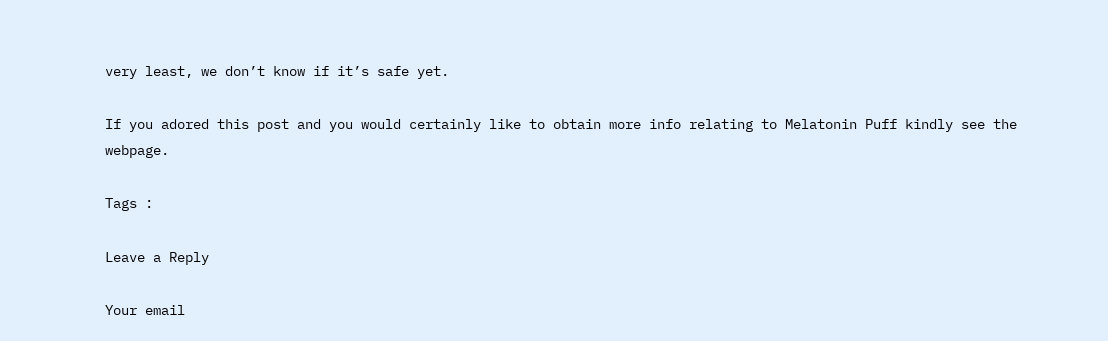very least, we don’t know if it’s safe yet.

If you adored this post and you would certainly like to obtain more info relating to Melatonin Puff kindly see the webpage.

Tags :

Leave a Reply

Your email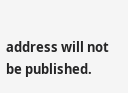address will not be published.